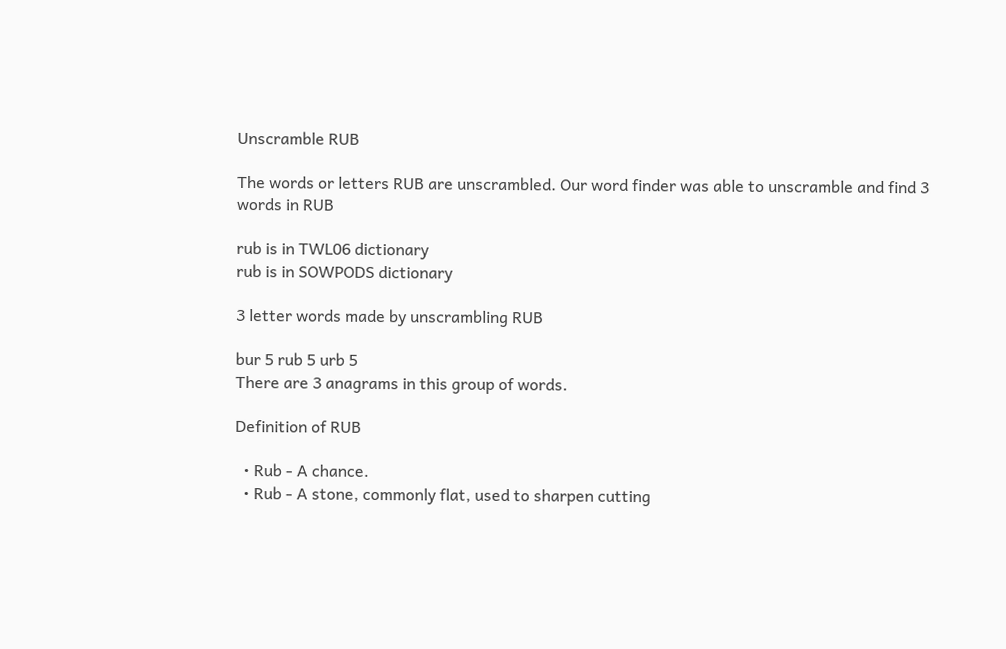Unscramble RUB

The words or letters RUB are unscrambled. Our word finder was able to unscramble and find 3 words in RUB

rub is in TWL06 dictionary
rub is in SOWPODS dictionary

3 letter words made by unscrambling RUB

bur 5 rub 5 urb 5
There are 3 anagrams in this group of words.

Definition of RUB

  • Rub - A chance.
  • Rub - A stone, commonly flat, used to sharpen cutting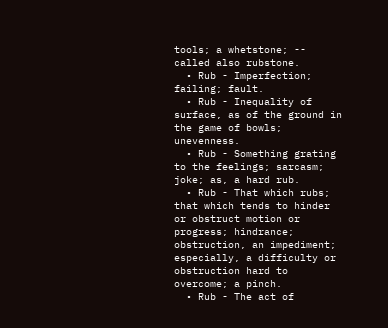tools; a whetstone; -- called also rubstone.
  • Rub - Imperfection; failing; fault.
  • Rub - Inequality of surface, as of the ground in the game of bowls; unevenness.
  • Rub - Something grating to the feelings; sarcasm; joke; as, a hard rub.
  • Rub - That which rubs; that which tends to hinder or obstruct motion or progress; hindrance; obstruction, an impediment; especially, a difficulty or obstruction hard to overcome; a pinch.
  • Rub - The act of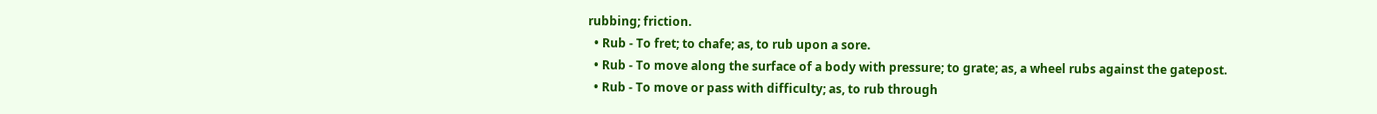rubbing; friction.
  • Rub - To fret; to chafe; as, to rub upon a sore.
  • Rub - To move along the surface of a body with pressure; to grate; as, a wheel rubs against the gatepost.
  • Rub - To move or pass with difficulty; as, to rub through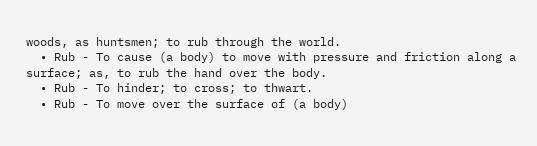woods, as huntsmen; to rub through the world.
  • Rub - To cause (a body) to move with pressure and friction along a surface; as, to rub the hand over the body.
  • Rub - To hinder; to cross; to thwart.
  • Rub - To move over the surface of (a body)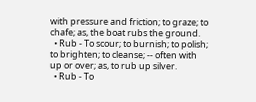with pressure and friction; to graze; to chafe; as, the boat rubs the ground.
  • Rub - To scour; to burnish; to polish; to brighten; to cleanse; -- often with up or over; as, to rub up silver.
  • Rub - To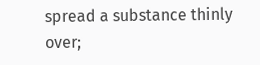spread a substance thinly over;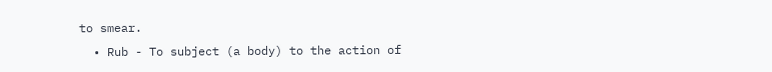to smear.
  • Rub - To subject (a body) to the action of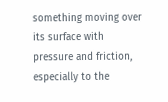something moving over its surface with pressure and friction, especially to the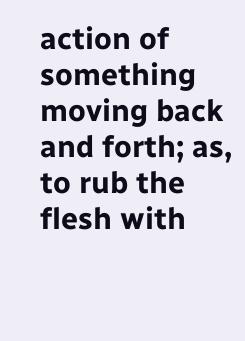action of something moving back and forth; as, to rub the flesh with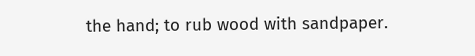the hand; to rub wood with sandpaper.